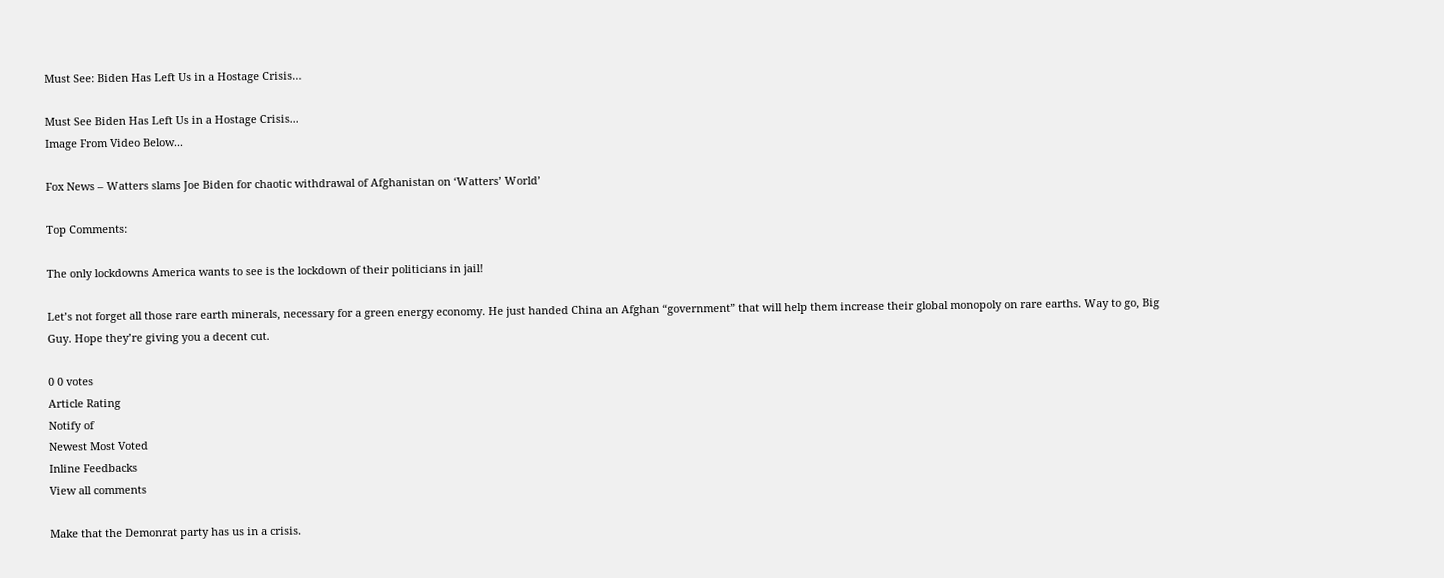Must See: Biden Has Left Us in a Hostage Crisis…

Must See Biden Has Left Us in a Hostage Crisis...
Image From Video Below...

Fox News – Watters slams Joe Biden for chaotic withdrawal of Afghanistan on ‘Watters’ World’

Top Comments:

The only lockdowns America wants to see is the lockdown of their politicians in jail!

Let’s not forget all those rare earth minerals, necessary for a green energy economy. He just handed China an Afghan “government” that will help them increase their global monopoly on rare earths. Way to go, Big Guy. Hope they’re giving you a decent cut.

0 0 votes
Article Rating
Notify of
Newest Most Voted
Inline Feedbacks
View all comments

Make that the Demonrat party has us in a crisis.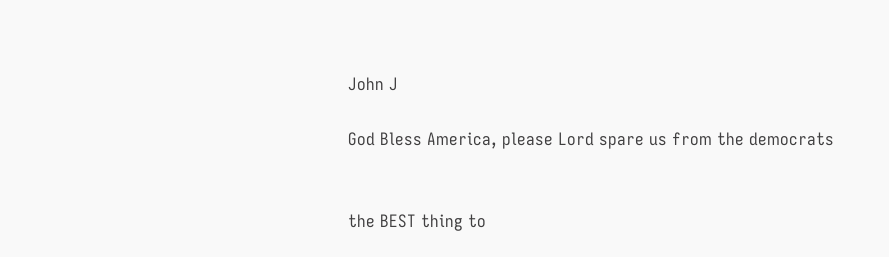John J

God Bless America, please Lord spare us from the democrats


the BEST thing to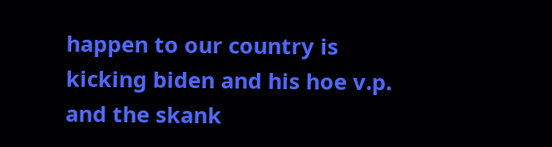happen to our country is kicking biden and his hoe v.p. and the skank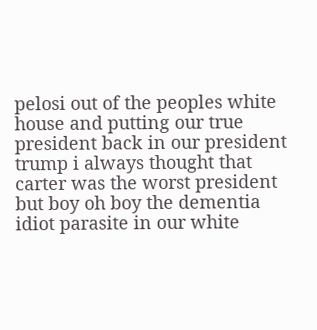pelosi out of the peoples white house and putting our true president back in our president trump i always thought that carter was the worst president but boy oh boy the dementia idiot parasite in our white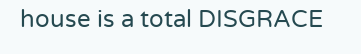house is a total DISGRACE